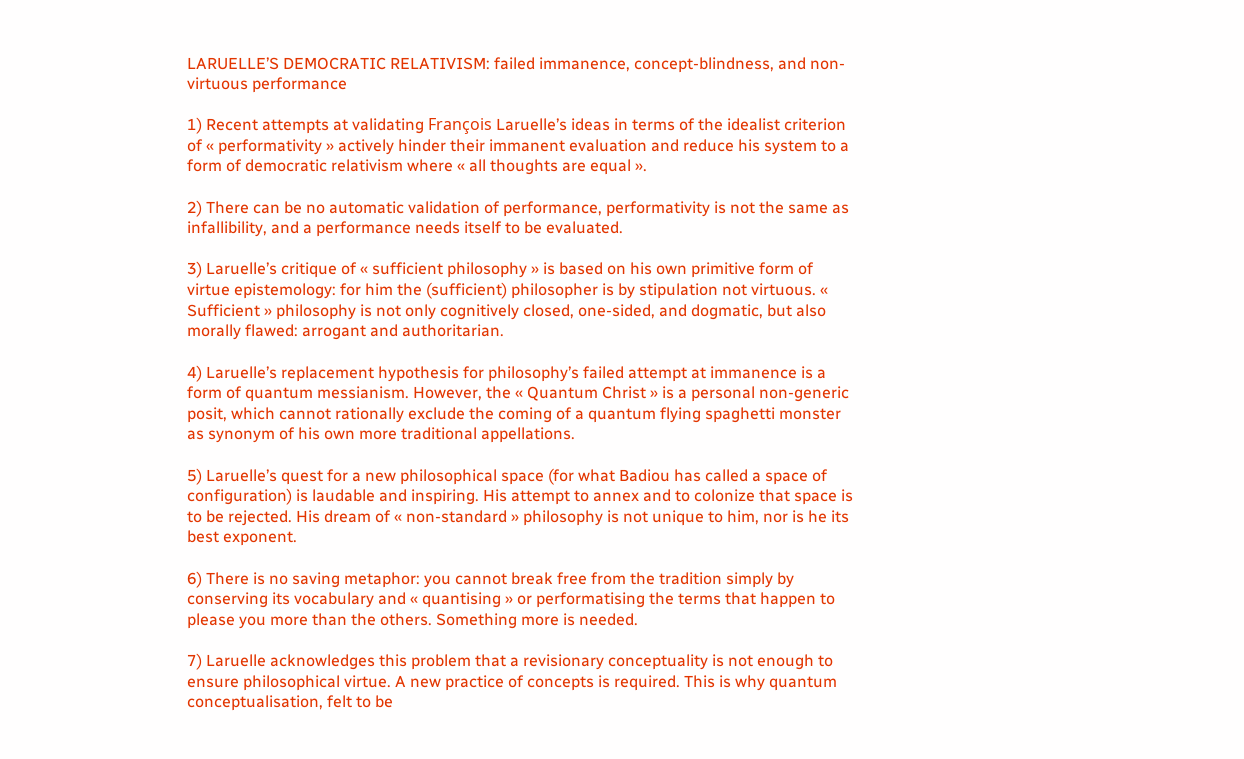LARUELLE’S DEMOCRATIC RELATIVISM: failed immanence, concept-blindness, and non-virtuous performance

1) Recent attempts at validating François Laruelle’s ideas in terms of the idealist criterion of « performativity » actively hinder their immanent evaluation and reduce his system to a form of democratic relativism where « all thoughts are equal ».

2) There can be no automatic validation of performance, performativity is not the same as infallibility, and a performance needs itself to be evaluated.

3) Laruelle’s critique of « sufficient philosophy » is based on his own primitive form of virtue epistemology: for him the (sufficient) philosopher is by stipulation not virtuous. « Sufficient » philosophy is not only cognitively closed, one-sided, and dogmatic, but also morally flawed: arrogant and authoritarian.

4) Laruelle’s replacement hypothesis for philosophy’s failed attempt at immanence is a form of quantum messianism. However, the « Quantum Christ » is a personal non-generic posit, which cannot rationally exclude the coming of a quantum flying spaghetti monster as synonym of his own more traditional appellations.

5) Laruelle’s quest for a new philosophical space (for what Badiou has called a space of configuration) is laudable and inspiring. His attempt to annex and to colonize that space is to be rejected. His dream of « non-standard » philosophy is not unique to him, nor is he its best exponent.

6) There is no saving metaphor: you cannot break free from the tradition simply by conserving its vocabulary and « quantising » or performatising the terms that happen to please you more than the others. Something more is needed.

7) Laruelle acknowledges this problem that a revisionary conceptuality is not enough to ensure philosophical virtue. A new practice of concepts is required. This is why quantum conceptualisation, felt to be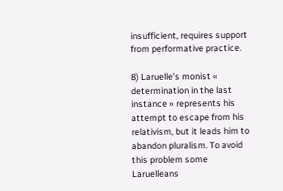insufficient, requires support from performative practice.

8) Laruelle’s monist « determination in the last instance » represents his attempt to escape from his relativism, but it leads him to abandon pluralism. To avoid this problem some Laruelleans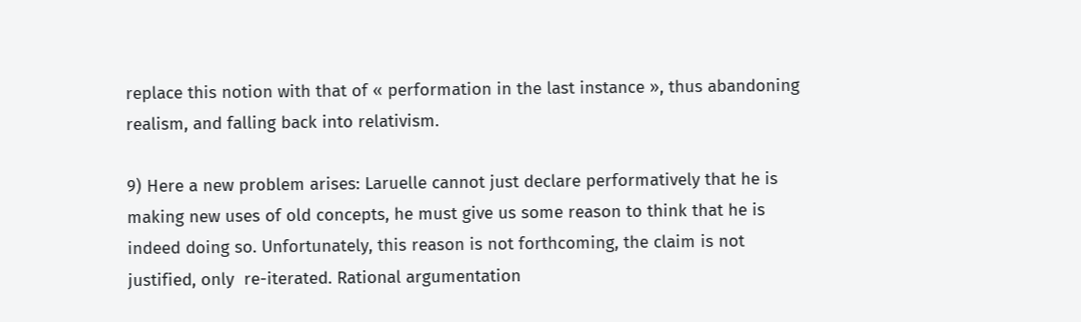replace this notion with that of « performation in the last instance », thus abandoning realism, and falling back into relativism.

9) Here a new problem arises: Laruelle cannot just declare performatively that he is making new uses of old concepts, he must give us some reason to think that he is indeed doing so. Unfortunately, this reason is not forthcoming, the claim is not justified, only  re-iterated. Rational argumentation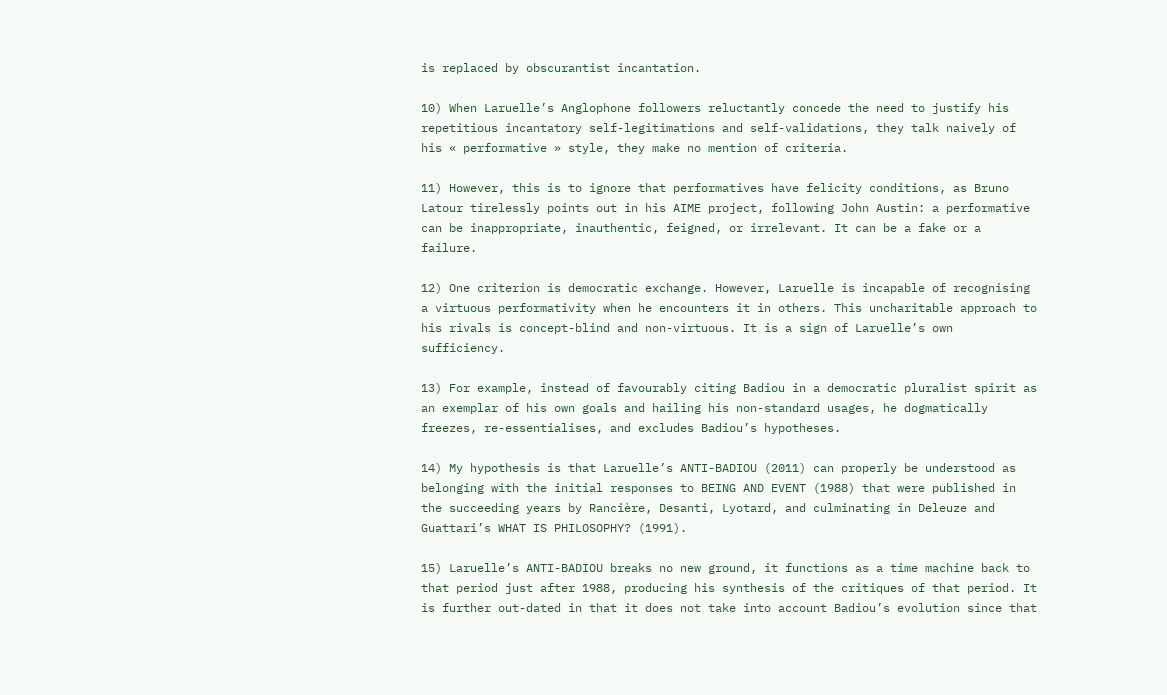is replaced by obscurantist incantation.

10) When Laruelle’s Anglophone followers reluctantly concede the need to justify his repetitious incantatory self-legitimations and self-validations, they talk naively of his « performative » style, they make no mention of criteria.

11) However, this is to ignore that performatives have felicity conditions, as Bruno Latour tirelessly points out in his AIME project, following John Austin: a performative can be inappropriate, inauthentic, feigned, or irrelevant. It can be a fake or a failure.

12) One criterion is democratic exchange. However, Laruelle is incapable of recognising a virtuous performativity when he encounters it in others. This uncharitable approach to his rivals is concept-blind and non-virtuous. It is a sign of Laruelle’s own sufficiency.

13) For example, instead of favourably citing Badiou in a democratic pluralist spirit as an exemplar of his own goals and hailing his non-standard usages, he dogmatically freezes, re-essentialises, and excludes Badiou’s hypotheses.

14) My hypothesis is that Laruelle’s ANTI-BADIOU (2011) can properly be understood as belonging with the initial responses to BEING AND EVENT (1988) that were published in the succeeding years by Rancière, Desanti, Lyotard, and culminating in Deleuze and Guattari’s WHAT IS PHILOSOPHY? (1991).

15) Laruelle’s ANTI-BADIOU breaks no new ground, it functions as a time machine back to that period just after 1988, producing his synthesis of the critiques of that period. It is further out-dated in that it does not take into account Badiou’s evolution since that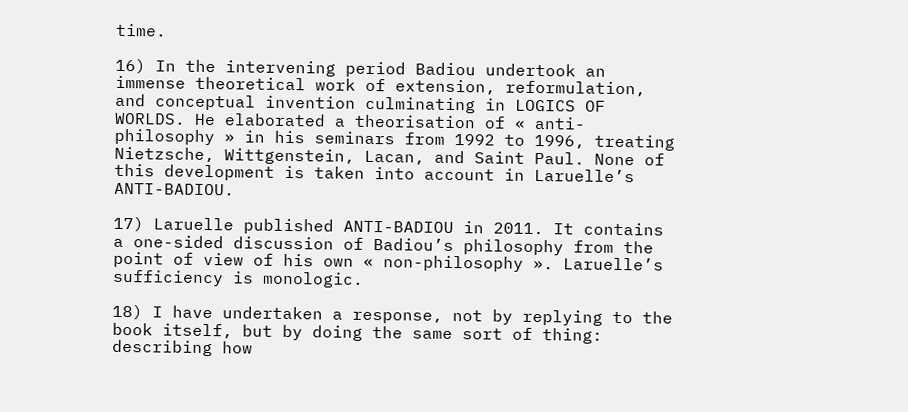time.

16) In the intervening period Badiou undertook an immense theoretical work of extension, reformulation, and conceptual invention culminating in LOGICS OF WORLDS. He elaborated a theorisation of « anti-philosophy » in his seminars from 1992 to 1996, treating Nietzsche, Wittgenstein, Lacan, and Saint Paul. None of this development is taken into account in Laruelle’s ANTI-BADIOU.

17) Laruelle published ANTI-BADIOU in 2011. It contains a one-sided discussion of Badiou’s philosophy from the point of view of his own « non-philosophy ». Laruelle’s sufficiency is monologic.

18) I have undertaken a response, not by replying to the book itself, but by doing the same sort of thing: describing how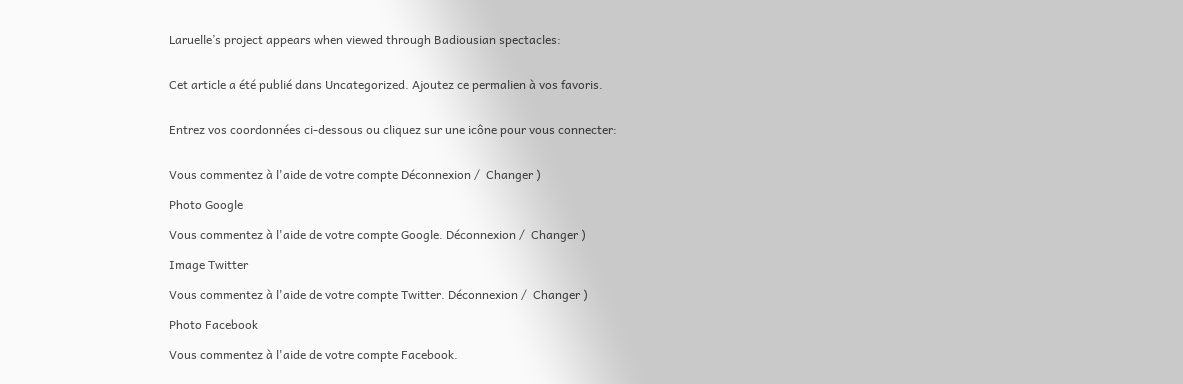Laruelle’s project appears when viewed through Badiousian spectacles:


Cet article a été publié dans Uncategorized. Ajoutez ce permalien à vos favoris.


Entrez vos coordonnées ci-dessous ou cliquez sur une icône pour vous connecter:


Vous commentez à l'aide de votre compte Déconnexion /  Changer )

Photo Google

Vous commentez à l'aide de votre compte Google. Déconnexion /  Changer )

Image Twitter

Vous commentez à l'aide de votre compte Twitter. Déconnexion /  Changer )

Photo Facebook

Vous commentez à l'aide de votre compte Facebook.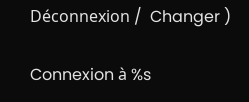Déconnexion /  Changer )

Connexion à %s